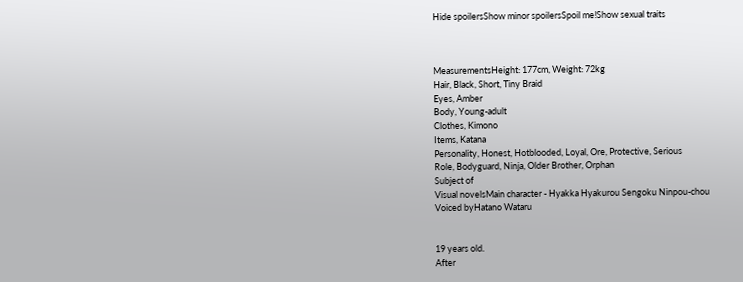Hide spoilersShow minor spoilersSpoil me!Show sexual traits



MeasurementsHeight: 177cm, Weight: 72kg
Hair, Black, Short, Tiny Braid
Eyes, Amber
Body, Young-adult
Clothes, Kimono
Items, Katana
Personality, Honest, Hotblooded, Loyal, Ore, Protective, Serious
Role, Bodyguard, Ninja, Older Brother, Orphan
Subject of
Visual novelsMain character - Hyakka Hyakurou Sengoku Ninpou-chou
Voiced byHatano Wataru


19 years old.
After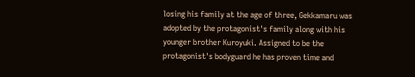losing his family at the age of three, Gekkamaru was adopted by the protagonist's family along with his younger brother Kuroyuki. Assigned to be the protagonist's bodyguard he has proven time and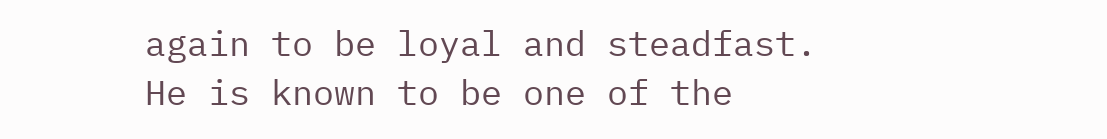again to be loyal and steadfast.
He is known to be one of the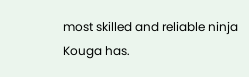most skilled and reliable ninja Kouga has.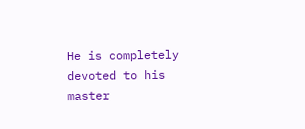He is completely devoted to his master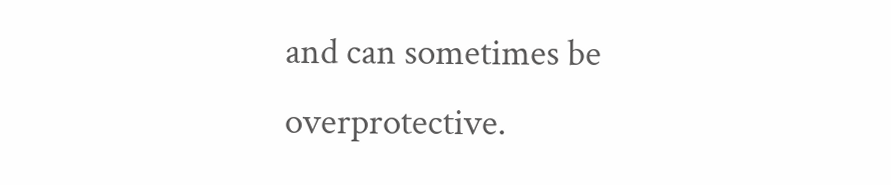and can sometimes be overprotective.